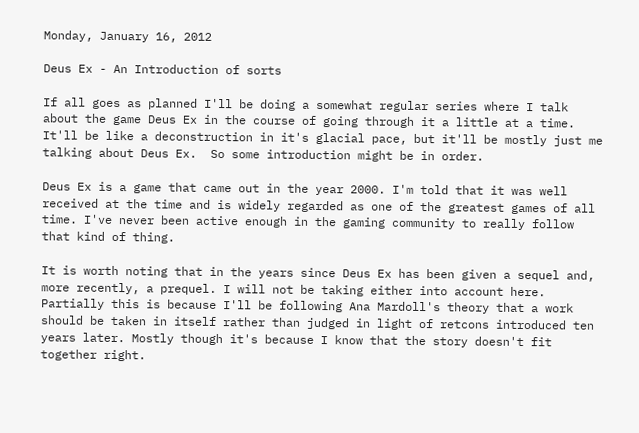Monday, January 16, 2012

Deus Ex - An Introduction of sorts

If all goes as planned I'll be doing a somewhat regular series where I talk about the game Deus Ex in the course of going through it a little at a time. It'll be like a deconstruction in it's glacial pace, but it'll be mostly just me talking about Deus Ex.  So some introduction might be in order.

Deus Ex is a game that came out in the year 2000. I'm told that it was well received at the time and is widely regarded as one of the greatest games of all time. I've never been active enough in the gaming community to really follow that kind of thing.

It is worth noting that in the years since Deus Ex has been given a sequel and, more recently, a prequel. I will not be taking either into account here. Partially this is because I'll be following Ana Mardoll's theory that a work should be taken in itself rather than judged in light of retcons introduced ten years later. Mostly though it's because I know that the story doesn't fit together right.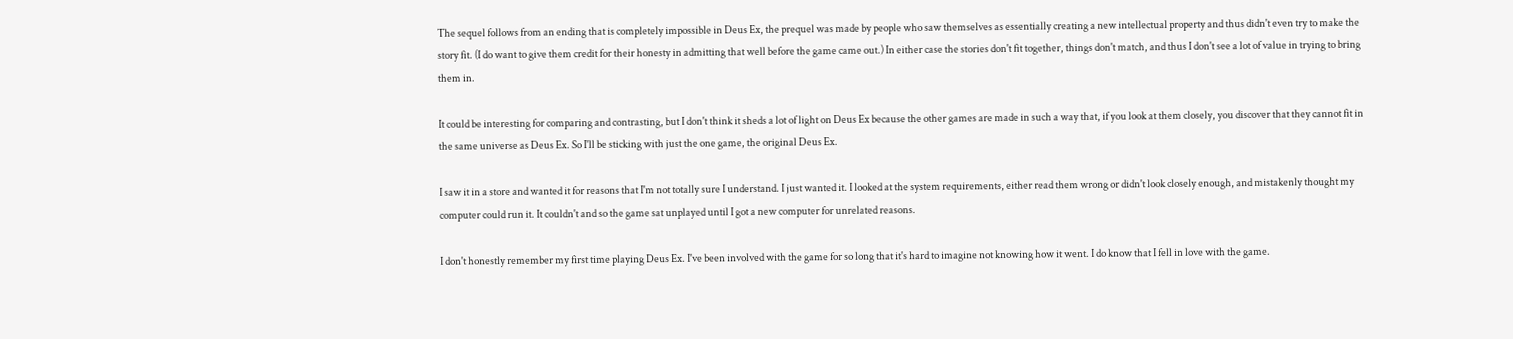The sequel follows from an ending that is completely impossible in Deus Ex, the prequel was made by people who saw themselves as essentially creating a new intellectual property and thus didn't even try to make the story fit. (I do want to give them credit for their honesty in admitting that well before the game came out.) In either case the stories don't fit together, things don't match, and thus I don't see a lot of value in trying to bring them in.

It could be interesting for comparing and contrasting, but I don't think it sheds a lot of light on Deus Ex because the other games are made in such a way that, if you look at them closely, you discover that they cannot fit in the same universe as Deus Ex. So I'll be sticking with just the one game, the original Deus Ex.

I saw it in a store and wanted it for reasons that I'm not totally sure I understand. I just wanted it. I looked at the system requirements, either read them wrong or didn't look closely enough, and mistakenly thought my computer could run it. It couldn't and so the game sat unplayed until I got a new computer for unrelated reasons.

I don't honestly remember my first time playing Deus Ex. I've been involved with the game for so long that it's hard to imagine not knowing how it went. I do know that I fell in love with the game.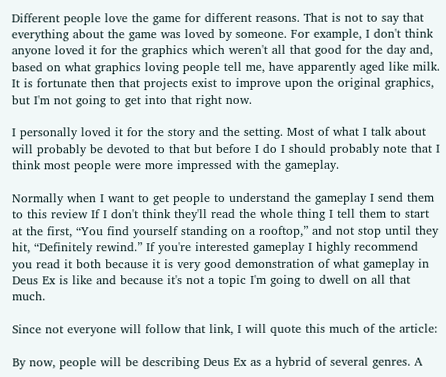Different people love the game for different reasons. That is not to say that everything about the game was loved by someone. For example, I don't think anyone loved it for the graphics which weren't all that good for the day and, based on what graphics loving people tell me, have apparently aged like milk. It is fortunate then that projects exist to improve upon the original graphics, but I'm not going to get into that right now.

I personally loved it for the story and the setting. Most of what I talk about will probably be devoted to that but before I do I should probably note that I think most people were more impressed with the gameplay.

Normally when I want to get people to understand the gameplay I send them to this review If I don't think they'll read the whole thing I tell them to start at the first, “You find yourself standing on a rooftop,” and not stop until they hit, “Definitely rewind.” If you're interested gameplay I highly recommend you read it both because it is very good demonstration of what gameplay in Deus Ex is like and because it's not a topic I'm going to dwell on all that much.

Since not everyone will follow that link, I will quote this much of the article:

By now, people will be describing Deus Ex as a hybrid of several genres. A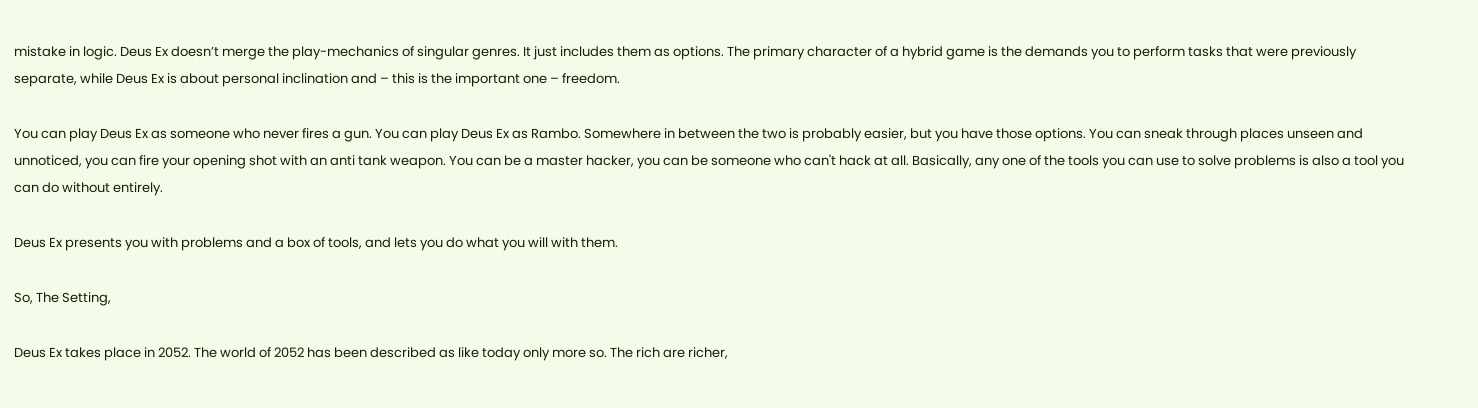mistake in logic. Deus Ex doesn’t merge the play-mechanics of singular genres. It just includes them as options. The primary character of a hybrid game is the demands you to perform tasks that were previously separate, while Deus Ex is about personal inclination and – this is the important one – freedom.

You can play Deus Ex as someone who never fires a gun. You can play Deus Ex as Rambo. Somewhere in between the two is probably easier, but you have those options. You can sneak through places unseen and unnoticed, you can fire your opening shot with an anti tank weapon. You can be a master hacker, you can be someone who can't hack at all. Basically, any one of the tools you can use to solve problems is also a tool you can do without entirely.

Deus Ex presents you with problems and a box of tools, and lets you do what you will with them.

So, The Setting,

Deus Ex takes place in 2052. The world of 2052 has been described as like today only more so. The rich are richer,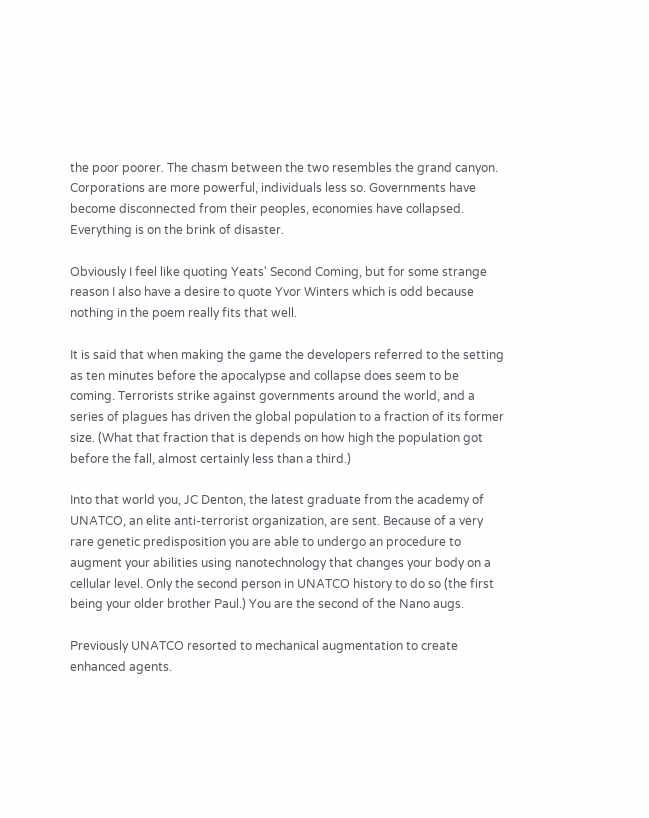the poor poorer. The chasm between the two resembles the grand canyon. Corporations are more powerful, individuals less so. Governments have become disconnected from their peoples, economies have collapsed. Everything is on the brink of disaster.

Obviously I feel like quoting Yeats' Second Coming, but for some strange reason I also have a desire to quote Yvor Winters which is odd because nothing in the poem really fits that well.

It is said that when making the game the developers referred to the setting as ten minutes before the apocalypse and collapse does seem to be coming. Terrorists strike against governments around the world, and a series of plagues has driven the global population to a fraction of its former size. (What that fraction that is depends on how high the population got before the fall, almost certainly less than a third.)

Into that world you, JC Denton, the latest graduate from the academy of UNATCO, an elite anti-terrorist organization, are sent. Because of a very rare genetic predisposition you are able to undergo an procedure to augment your abilities using nanotechnology that changes your body on a cellular level. Only the second person in UNATCO history to do so (the first being your older brother Paul.) You are the second of the Nano augs.

Previously UNATCO resorted to mechanical augmentation to create enhanced agents.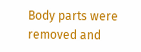Body parts were removed and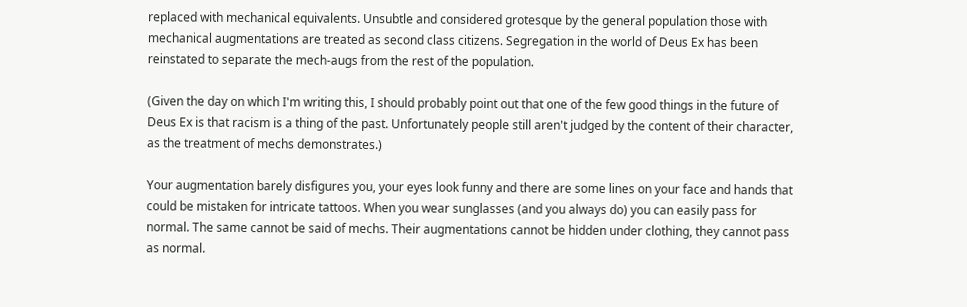replaced with mechanical equivalents. Unsubtle and considered grotesque by the general population those with mechanical augmentations are treated as second class citizens. Segregation in the world of Deus Ex has been reinstated to separate the mech-augs from the rest of the population.

(Given the day on which I'm writing this, I should probably point out that one of the few good things in the future of Deus Ex is that racism is a thing of the past. Unfortunately people still aren't judged by the content of their character, as the treatment of mechs demonstrates.)

Your augmentation barely disfigures you, your eyes look funny and there are some lines on your face and hands that could be mistaken for intricate tattoos. When you wear sunglasses (and you always do) you can easily pass for normal. The same cannot be said of mechs. Their augmentations cannot be hidden under clothing, they cannot pass as normal.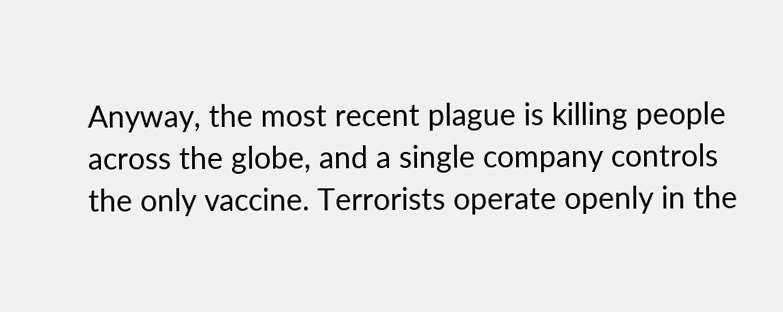Anyway, the most recent plague is killing people across the globe, and a single company controls the only vaccine. Terrorists operate openly in the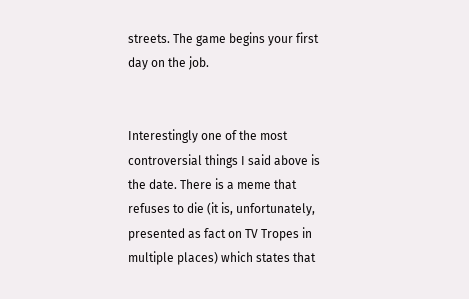streets. The game begins your first day on the job.


Interestingly one of the most controversial things I said above is the date. There is a meme that refuses to die (it is, unfortunately, presented as fact on TV Tropes in multiple places) which states that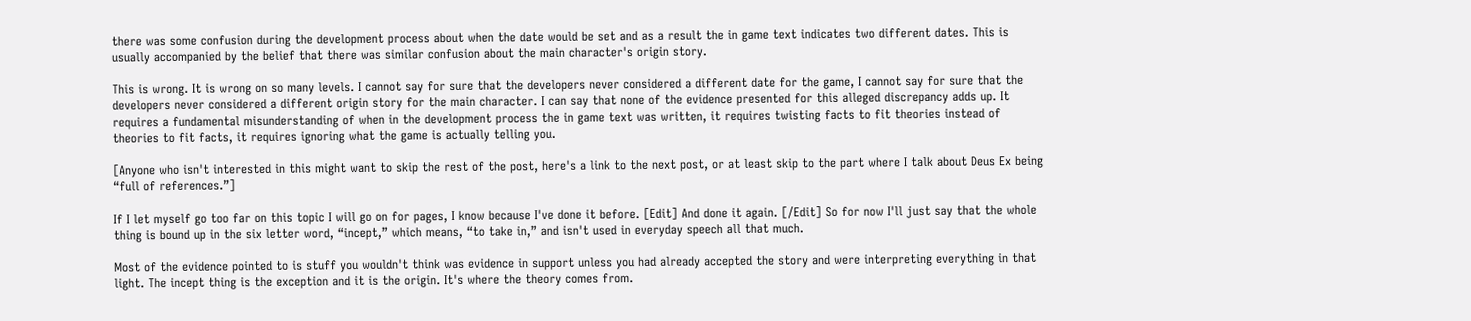there was some confusion during the development process about when the date would be set and as a result the in game text indicates two different dates. This is usually accompanied by the belief that there was similar confusion about the main character's origin story.

This is wrong. It is wrong on so many levels. I cannot say for sure that the developers never considered a different date for the game, I cannot say for sure that the developers never considered a different origin story for the main character. I can say that none of the evidence presented for this alleged discrepancy adds up. It requires a fundamental misunderstanding of when in the development process the in game text was written, it requires twisting facts to fit theories instead of theories to fit facts, it requires ignoring what the game is actually telling you.

[Anyone who isn't interested in this might want to skip the rest of the post, here's a link to the next post, or at least skip to the part where I talk about Deus Ex being “full of references.”]

If I let myself go too far on this topic I will go on for pages, I know because I've done it before. [Edit] And done it again. [/Edit] So for now I'll just say that the whole thing is bound up in the six letter word, “incept,” which means, “to take in,” and isn't used in everyday speech all that much.

Most of the evidence pointed to is stuff you wouldn't think was evidence in support unless you had already accepted the story and were interpreting everything in that light. The incept thing is the exception and it is the origin. It's where the theory comes from.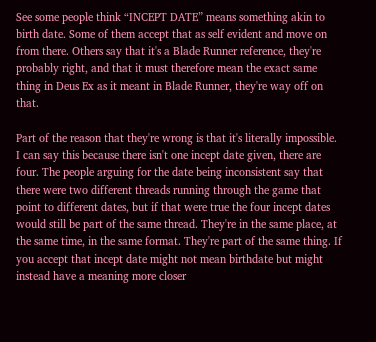See some people think “INCEPT DATE” means something akin to birth date. Some of them accept that as self evident and move on from there. Others say that it's a Blade Runner reference, they're probably right, and that it must therefore mean the exact same thing in Deus Ex as it meant in Blade Runner, they're way off on that.

Part of the reason that they're wrong is that it's literally impossible. I can say this because there isn't one incept date given, there are four. The people arguing for the date being inconsistent say that there were two different threads running through the game that point to different dates, but if that were true the four incept dates would still be part of the same thread. They're in the same place, at the same time, in the same format. They're part of the same thing. If you accept that incept date might not mean birthdate but might instead have a meaning more closer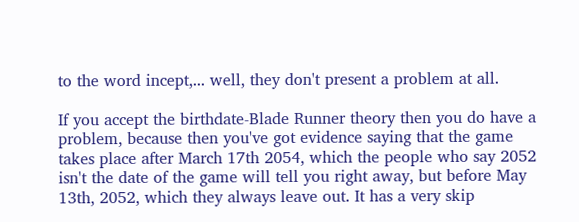to the word incept,... well, they don't present a problem at all.

If you accept the birthdate-Blade Runner theory then you do have a problem, because then you've got evidence saying that the game takes place after March 17th 2054, which the people who say 2052 isn't the date of the game will tell you right away, but before May 13th, 2052, which they always leave out. It has a very skip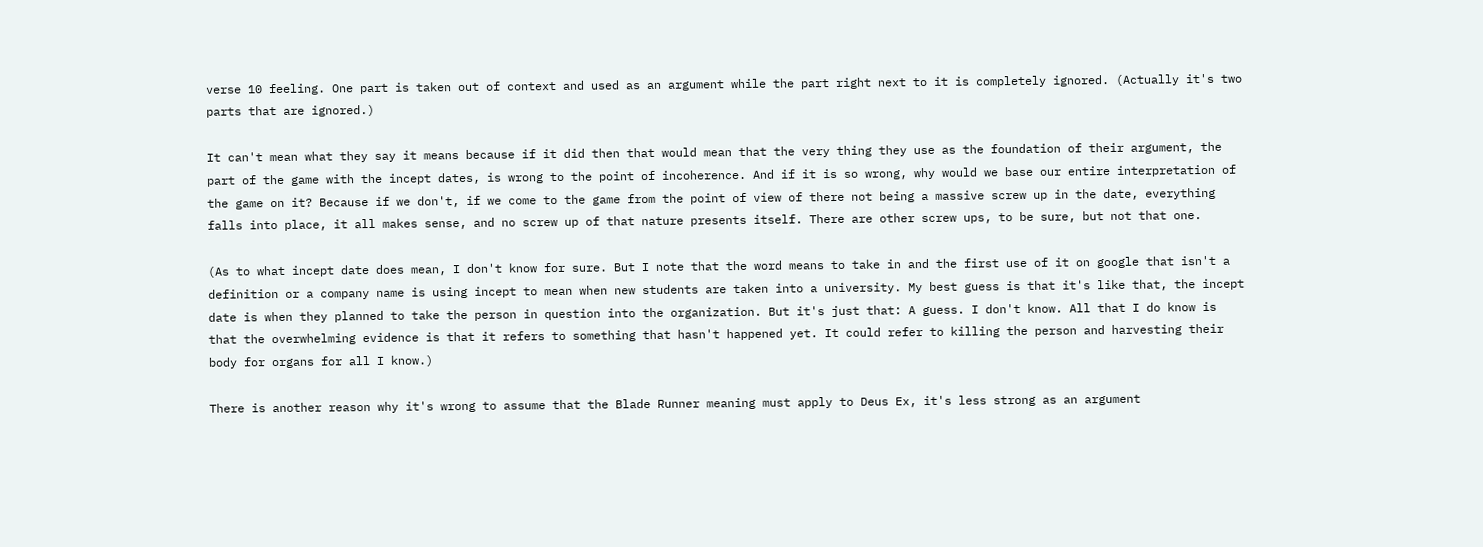verse 10 feeling. One part is taken out of context and used as an argument while the part right next to it is completely ignored. (Actually it's two parts that are ignored.)

It can't mean what they say it means because if it did then that would mean that the very thing they use as the foundation of their argument, the part of the game with the incept dates, is wrong to the point of incoherence. And if it is so wrong, why would we base our entire interpretation of the game on it? Because if we don't, if we come to the game from the point of view of there not being a massive screw up in the date, everything falls into place, it all makes sense, and no screw up of that nature presents itself. There are other screw ups, to be sure, but not that one.

(As to what incept date does mean, I don't know for sure. But I note that the word means to take in and the first use of it on google that isn't a definition or a company name is using incept to mean when new students are taken into a university. My best guess is that it's like that, the incept date is when they planned to take the person in question into the organization. But it's just that: A guess. I don't know. All that I do know is that the overwhelming evidence is that it refers to something that hasn't happened yet. It could refer to killing the person and harvesting their body for organs for all I know.)

There is another reason why it's wrong to assume that the Blade Runner meaning must apply to Deus Ex, it's less strong as an argument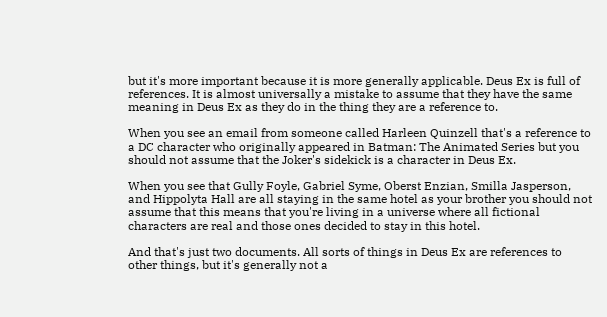but it's more important because it is more generally applicable. Deus Ex is full of references. It is almost universally a mistake to assume that they have the same meaning in Deus Ex as they do in the thing they are a reference to.

When you see an email from someone called Harleen Quinzell that's a reference to a DC character who originally appeared in Batman: The Animated Series but you should not assume that the Joker's sidekick is a character in Deus Ex.

When you see that Gully Foyle, Gabriel Syme, Oberst Enzian, Smilla Jasperson, and Hippolyta Hall are all staying in the same hotel as your brother you should not assume that this means that you're living in a universe where all fictional characters are real and those ones decided to stay in this hotel.

And that's just two documents. All sorts of things in Deus Ex are references to other things, but it's generally not a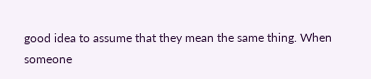good idea to assume that they mean the same thing. When someone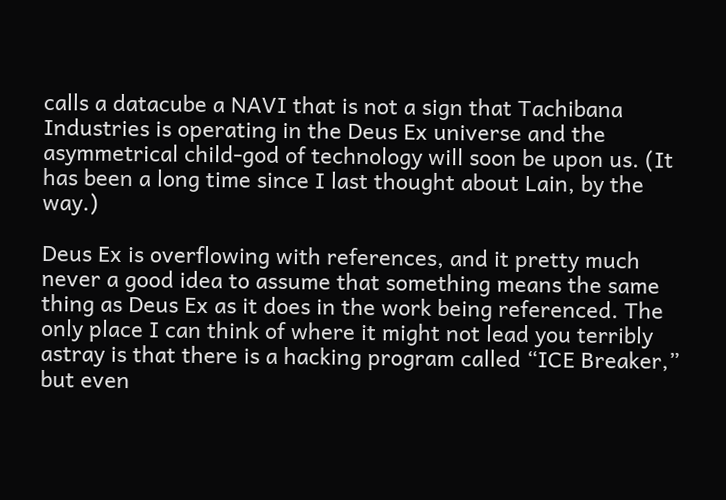calls a datacube a NAVI that is not a sign that Tachibana Industries is operating in the Deus Ex universe and the asymmetrical child-god of technology will soon be upon us. (It has been a long time since I last thought about Lain, by the way.)

Deus Ex is overflowing with references, and it pretty much never a good idea to assume that something means the same thing as Deus Ex as it does in the work being referenced. The only place I can think of where it might not lead you terribly astray is that there is a hacking program called “ICE Breaker,” but even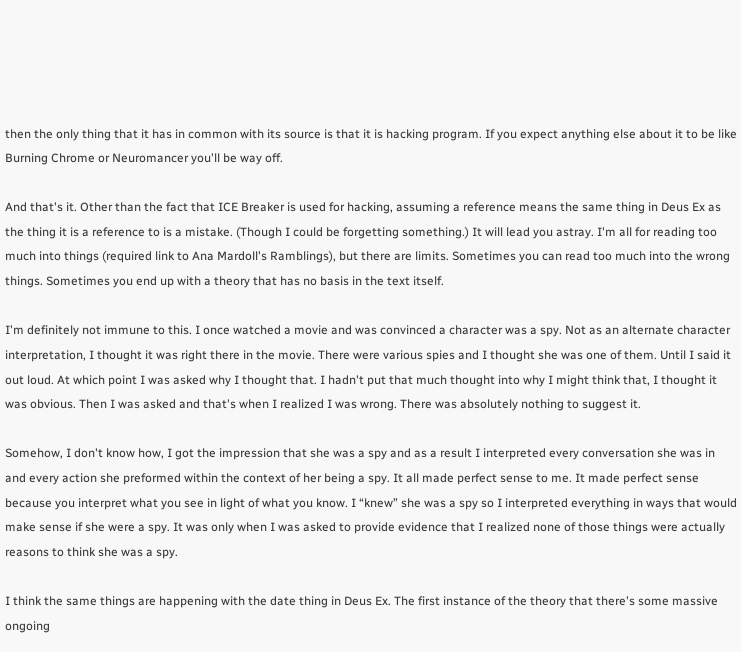then the only thing that it has in common with its source is that it is hacking program. If you expect anything else about it to be like Burning Chrome or Neuromancer you'll be way off.

And that's it. Other than the fact that ICE Breaker is used for hacking, assuming a reference means the same thing in Deus Ex as the thing it is a reference to is a mistake. (Though I could be forgetting something.) It will lead you astray. I'm all for reading too much into things (required link to Ana Mardoll's Ramblings), but there are limits. Sometimes you can read too much into the wrong things. Sometimes you end up with a theory that has no basis in the text itself.

I'm definitely not immune to this. I once watched a movie and was convinced a character was a spy. Not as an alternate character interpretation, I thought it was right there in the movie. There were various spies and I thought she was one of them. Until I said it out loud. At which point I was asked why I thought that. I hadn't put that much thought into why I might think that, I thought it was obvious. Then I was asked and that's when I realized I was wrong. There was absolutely nothing to suggest it.

Somehow, I don't know how, I got the impression that she was a spy and as a result I interpreted every conversation she was in and every action she preformed within the context of her being a spy. It all made perfect sense to me. It made perfect sense because you interpret what you see in light of what you know. I “knew” she was a spy so I interpreted everything in ways that would make sense if she were a spy. It was only when I was asked to provide evidence that I realized none of those things were actually reasons to think she was a spy.

I think the same things are happening with the date thing in Deus Ex. The first instance of the theory that there's some massive ongoing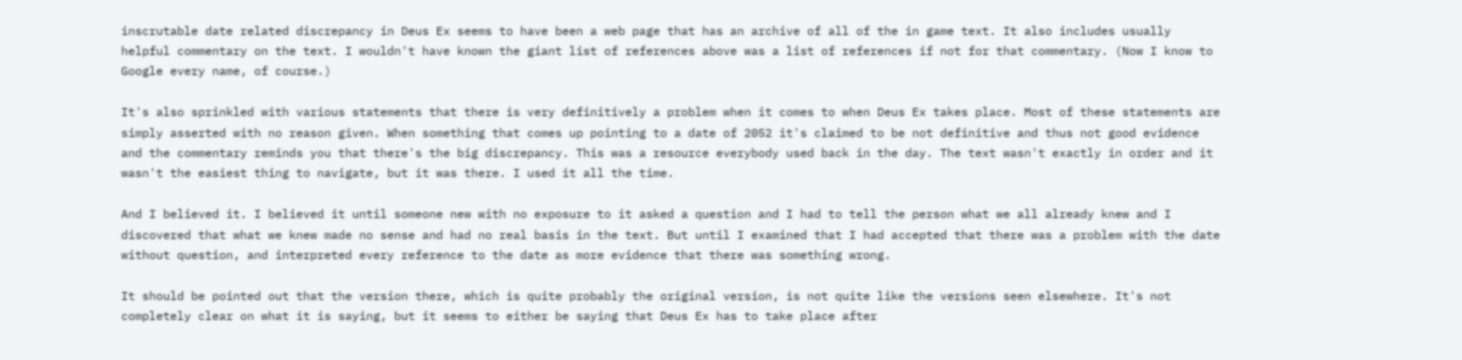inscrutable date related discrepancy in Deus Ex seems to have been a web page that has an archive of all of the in game text. It also includes usually helpful commentary on the text. I wouldn't have known the giant list of references above was a list of references if not for that commentary. (Now I know to Google every name, of course.)

It's also sprinkled with various statements that there is very definitively a problem when it comes to when Deus Ex takes place. Most of these statements are simply asserted with no reason given. When something that comes up pointing to a date of 2052 it's claimed to be not definitive and thus not good evidence and the commentary reminds you that there's the big discrepancy. This was a resource everybody used back in the day. The text wasn't exactly in order and it wasn't the easiest thing to navigate, but it was there. I used it all the time.

And I believed it. I believed it until someone new with no exposure to it asked a question and I had to tell the person what we all already knew and I discovered that what we knew made no sense and had no real basis in the text. But until I examined that I had accepted that there was a problem with the date without question, and interpreted every reference to the date as more evidence that there was something wrong.

It should be pointed out that the version there, which is quite probably the original version, is not quite like the versions seen elsewhere. It's not completely clear on what it is saying, but it seems to either be saying that Deus Ex has to take place after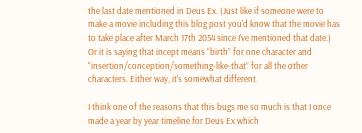the last date mentioned in Deus Ex. (Just like if someone were to make a movie including this blog post you'd know that the movie has to take place after March 17th 2054 since I've mentioned that date.) Or it is saying that incept means “birth” for one character and “insertion/conception/something-like-that” for all the other characters. Either way, it's somewhat different.

I think one of the reasons that this bugs me so much is that I once made a year by year timeline for Deus Ex which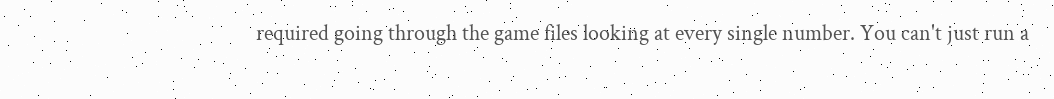required going through the game files looking at every single number. You can't just run a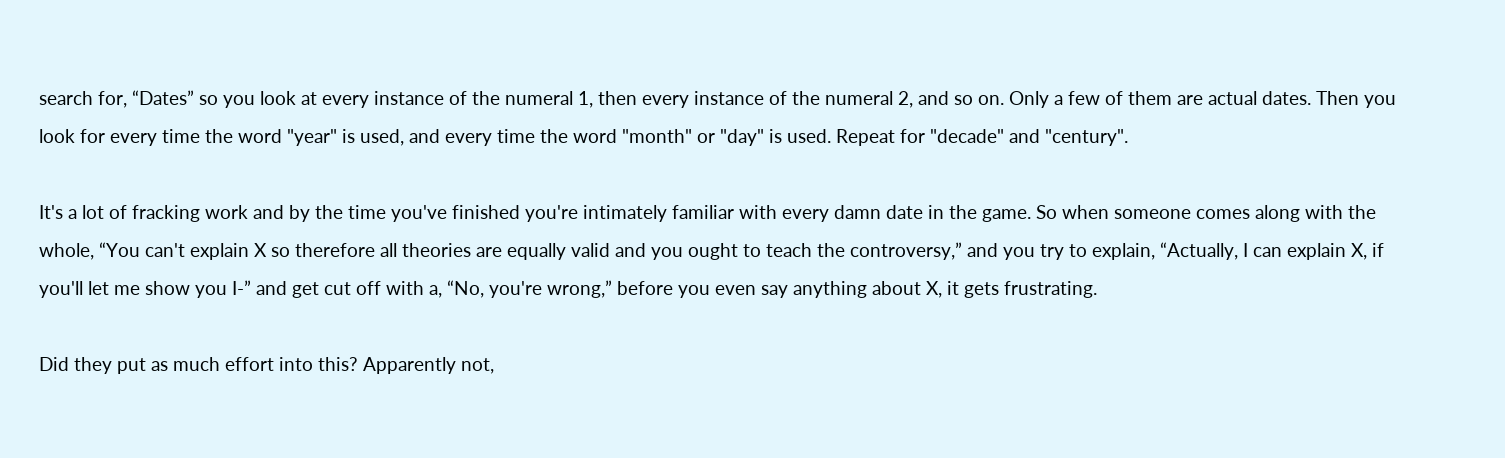search for, “Dates” so you look at every instance of the numeral 1, then every instance of the numeral 2, and so on. Only a few of them are actual dates. Then you look for every time the word "year" is used, and every time the word "month" or "day" is used. Repeat for "decade" and "century".

It's a lot of fracking work and by the time you've finished you're intimately familiar with every damn date in the game. So when someone comes along with the whole, “You can't explain X so therefore all theories are equally valid and you ought to teach the controversy,” and you try to explain, “Actually, I can explain X, if you'll let me show you I-” and get cut off with a, “No, you're wrong,” before you even say anything about X, it gets frustrating.

Did they put as much effort into this? Apparently not,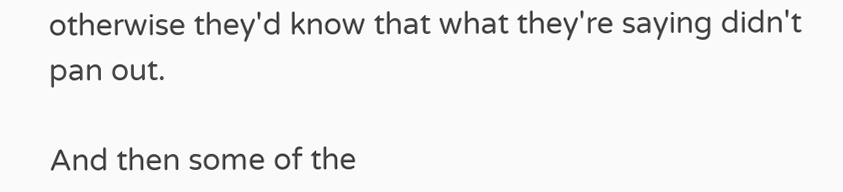otherwise they'd know that what they're saying didn't pan out.

And then some of the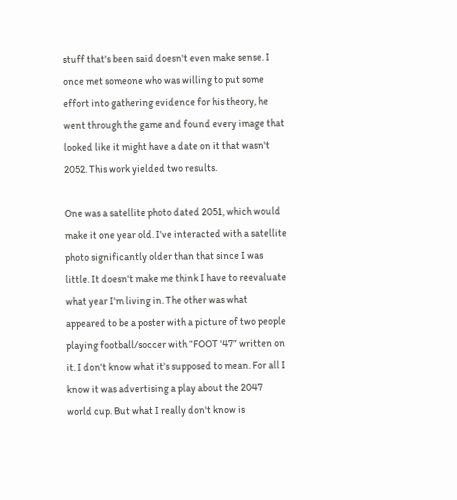stuff that's been said doesn't even make sense. I once met someone who was willing to put some effort into gathering evidence for his theory, he went through the game and found every image that looked like it might have a date on it that wasn't 2052. This work yielded two results.

One was a satellite photo dated 2051, which would make it one year old. I've interacted with a satellite photo significantly older than that since I was little. It doesn't make me think I have to reevaluate what year I'm living in. The other was what appeared to be a poster with a picture of two people playing football/soccer with “FOOT '47” written on it. I don't know what it's supposed to mean. For all I know it was advertising a play about the 2047 world cup. But what I really don't know is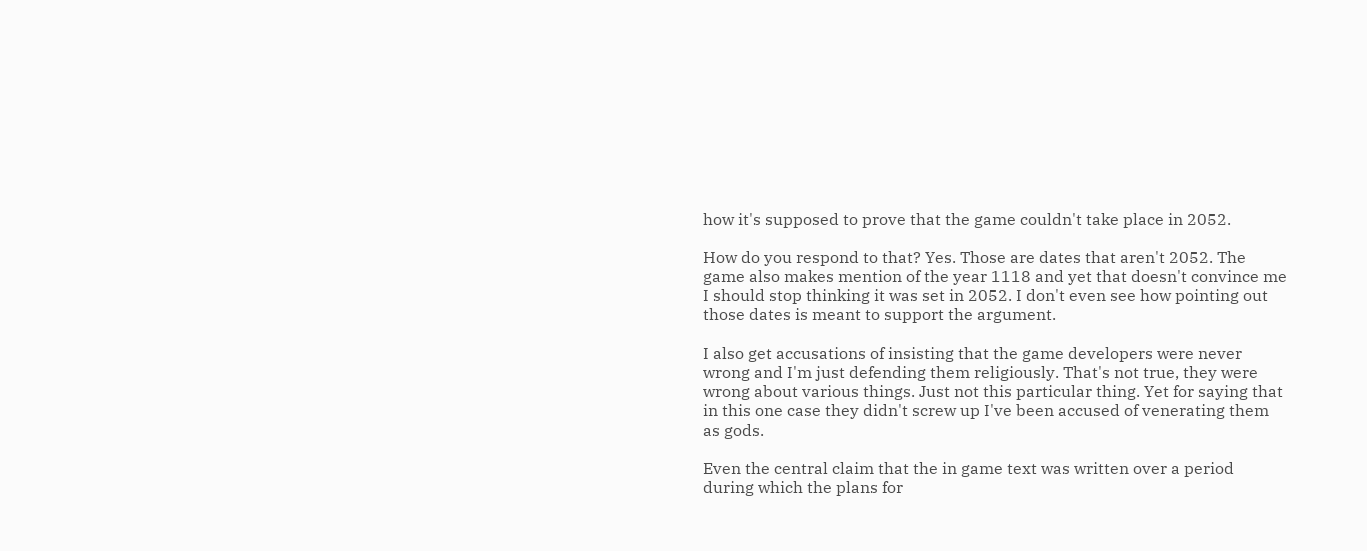how it's supposed to prove that the game couldn't take place in 2052.

How do you respond to that? Yes. Those are dates that aren't 2052. The game also makes mention of the year 1118 and yet that doesn't convince me I should stop thinking it was set in 2052. I don't even see how pointing out those dates is meant to support the argument.

I also get accusations of insisting that the game developers were never wrong and I'm just defending them religiously. That's not true, they were wrong about various things. Just not this particular thing. Yet for saying that in this one case they didn't screw up I've been accused of venerating them as gods.

Even the central claim that the in game text was written over a period during which the plans for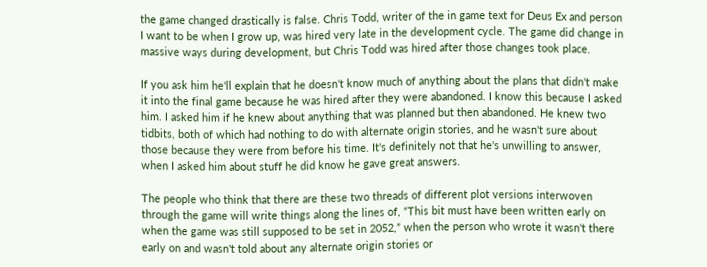the game changed drastically is false. Chris Todd, writer of the in game text for Deus Ex and person I want to be when I grow up, was hired very late in the development cycle. The game did change in massive ways during development, but Chris Todd was hired after those changes took place.

If you ask him he'll explain that he doesn't know much of anything about the plans that didn't make it into the final game because he was hired after they were abandoned. I know this because I asked him. I asked him if he knew about anything that was planned but then abandoned. He knew two tidbits, both of which had nothing to do with alternate origin stories, and he wasn't sure about those because they were from before his time. It's definitely not that he's unwilling to answer, when I asked him about stuff he did know he gave great answers.

The people who think that there are these two threads of different plot versions interwoven through the game will write things along the lines of, “This bit must have been written early on when the game was still supposed to be set in 2052,” when the person who wrote it wasn't there early on and wasn't told about any alternate origin stories or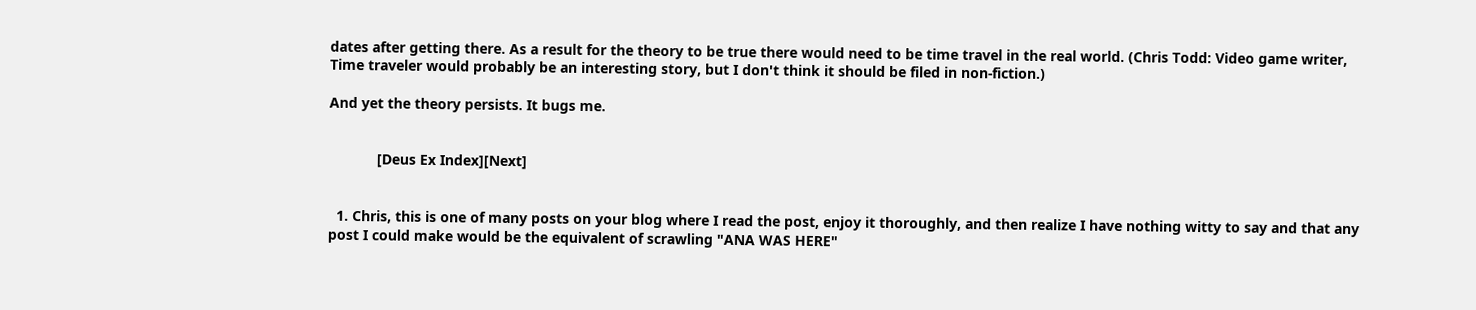dates after getting there. As a result for the theory to be true there would need to be time travel in the real world. (Chris Todd: Video game writer, Time traveler would probably be an interesting story, but I don't think it should be filed in non-fiction.)

And yet the theory persists. It bugs me.


            [Deus Ex Index][Next]


  1. Chris, this is one of many posts on your blog where I read the post, enjoy it thoroughly, and then realize I have nothing witty to say and that any post I could make would be the equivalent of scrawling "ANA WAS HERE"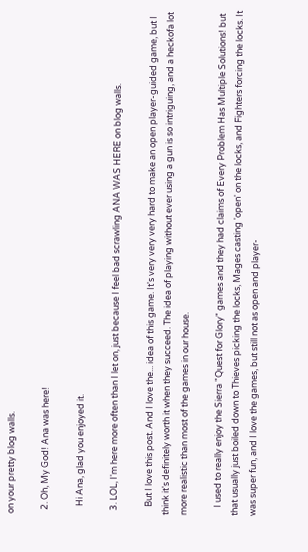on your pretty blog walls.

  2. Oh, My God! Ana was here!

    Hi Ana, glad you enjoyed it.

  3. LOL, I'm here more often than I let on, just because I feel bad scrawling ANA WAS HERE on blog walls.

    But I love this post. And I love the... idea of this game. It's very very very hard to make an open player-guided game, but I think it's definitely worth it when they succeed. The idea of playing without ever using a gun is so intriguing, and a heckofa lot more realistic than most of the games in our house.

    I used to really enjoy the Sierra "Quest for Glory" games and they had claims of Every Problem Has Multiple Solutions! but that usually just boiled down to Thieves picking the locks, Mages casting 'open' on the locks, and Fighters forcing the locks. It was super fun, and I love the games, but still not as open and player-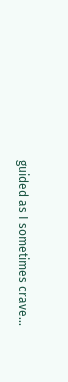guided as I sometimes crave...